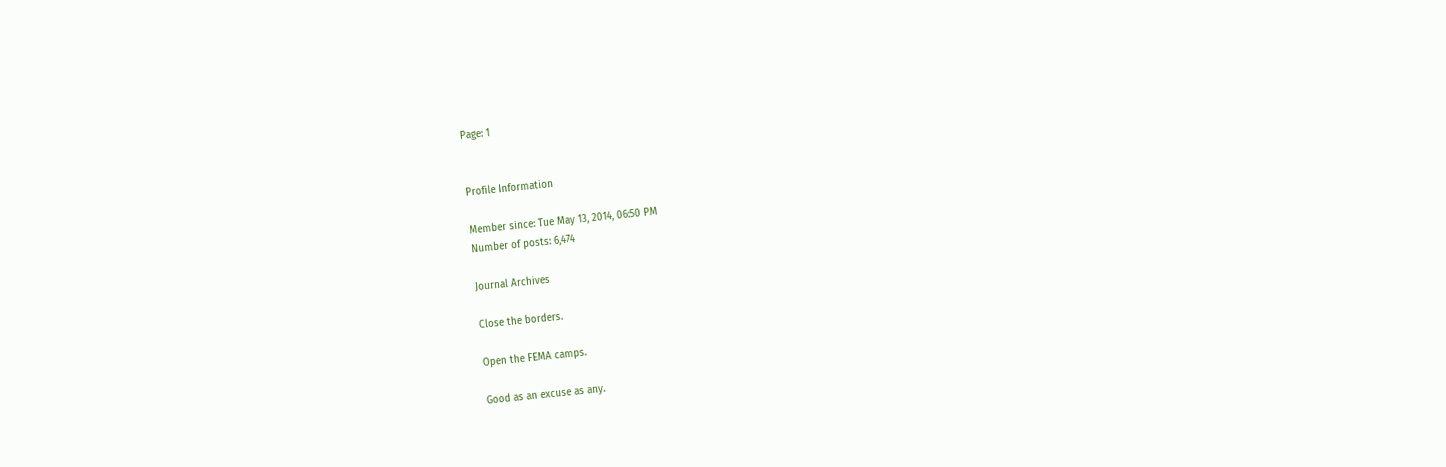Page: 1


Profile Information

Member since: Tue May 13, 2014, 06:50 PM
Number of posts: 6,474

Journal Archives

Close the borders.

Open the FEMA camps.

Good as an excuse as any.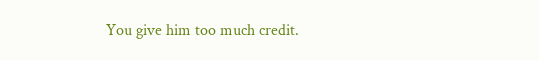You give him too much credit.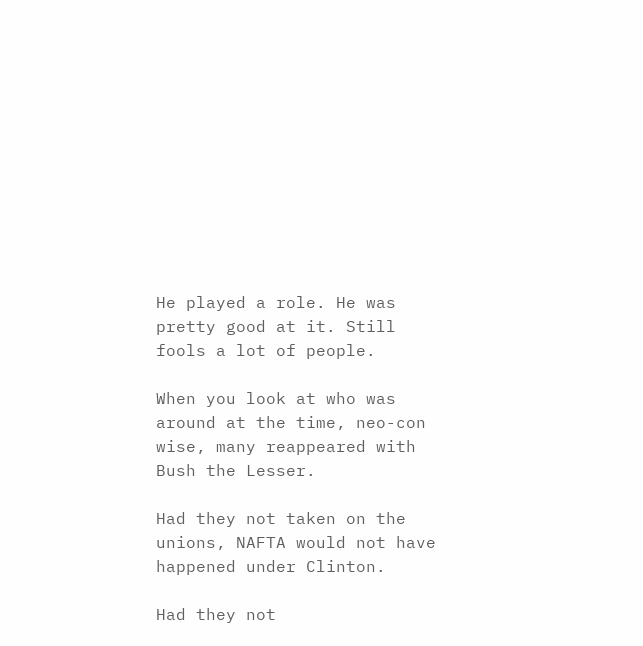He played a role. He was pretty good at it. Still fools a lot of people.

When you look at who was around at the time, neo-con wise, many reappeared with Bush the Lesser.

Had they not taken on the unions, NAFTA would not have happened under Clinton.

Had they not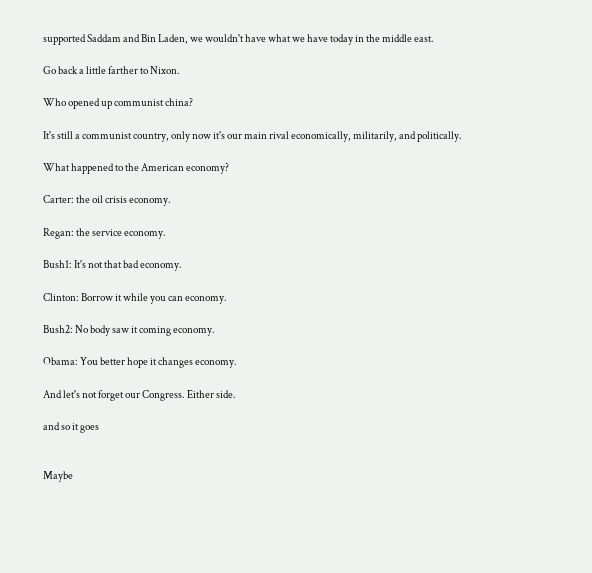supported Saddam and Bin Laden, we wouldn't have what we have today in the middle east.

Go back a little farther to Nixon.

Who opened up communist china?

It's still a communist country, only now it's our main rival economically, militarily, and politically.

What happened to the American economy?

Carter: the oil crisis economy.

Regan: the service economy.

Bush1: It's not that bad economy.

Clinton: Borrow it while you can economy.

Bush2: No body saw it coming economy.

Obama: You better hope it changes economy.

And let's not forget our Congress. Either side.

and so it goes


Maybe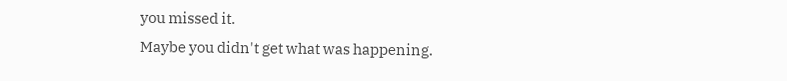you missed it.
Maybe you didn't get what was happening.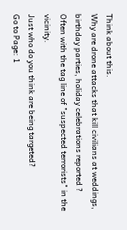Think about this.
Why are drone attacks that kill civilians at weddings, birthday parties, holiday celebrations reported ?
Often with the tag line of "suspected terrorists" in the vicinity.
Just who do you think are being targeted?
Go to Page: 1